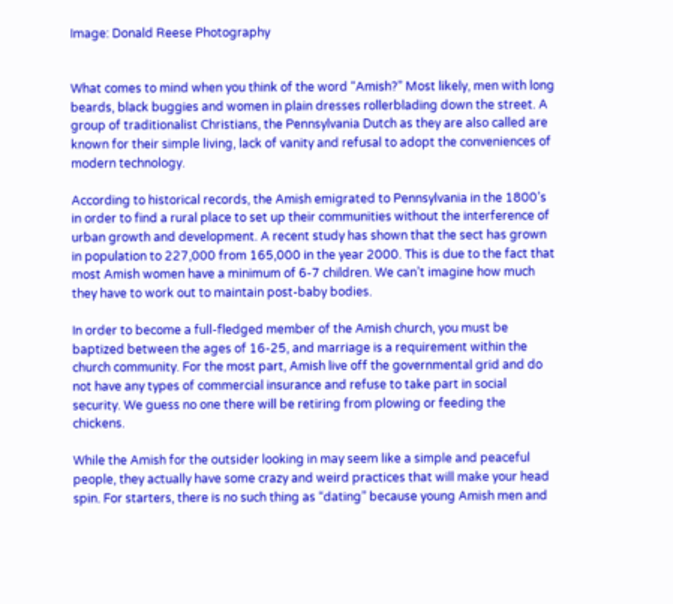Image: Donald Reese Photography


What comes to mind when you think of the word “Amish?” Most likely, men with long beards, black buggies and women in plain dresses rollerblading down the street. A group of traditionalist Christians, the Pennsylvania Dutch as they are also called are known for their simple living, lack of vanity and refusal to adopt the conveniences of modern technology.

According to historical records, the Amish emigrated to Pennsylvania in the 1800’s in order to find a rural place to set up their communities without the interference of urban growth and development. A recent study has shown that the sect has grown in population to 227,000 from 165,000 in the year 2000. This is due to the fact that most Amish women have a minimum of 6-7 children. We can’t imagine how much they have to work out to maintain post-baby bodies.

In order to become a full-fledged member of the Amish church, you must be baptized between the ages of 16-25, and marriage is a requirement within the church community. For the most part, Amish live off the governmental grid and do not have any types of commercial insurance and refuse to take part in social security. We guess no one there will be retiring from plowing or feeding the chickens.

While the Amish for the outsider looking in may seem like a simple and peaceful people, they actually have some crazy and weird practices that will make your head spin. For starters, there is no such thing as “dating” because young Amish men and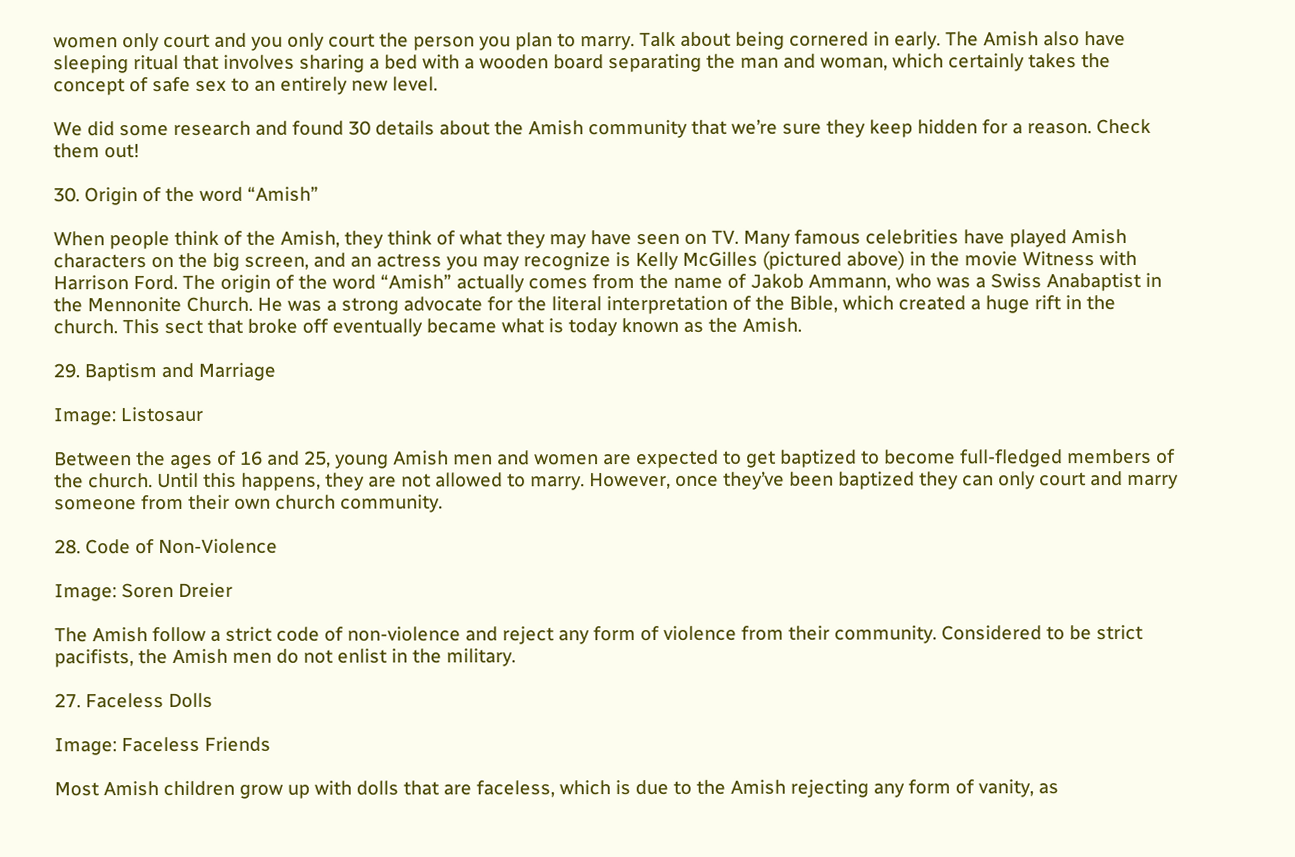women only court and you only court the person you plan to marry. Talk about being cornered in early. The Amish also have sleeping ritual that involves sharing a bed with a wooden board separating the man and woman, which certainly takes the concept of safe sex to an entirely new level.

We did some research and found 30 details about the Amish community that we’re sure they keep hidden for a reason. Check them out!

30. Origin of the word “Amish”

When people think of the Amish, they think of what they may have seen on TV. Many famous celebrities have played Amish characters on the big screen, and an actress you may recognize is Kelly McGilles (pictured above) in the movie Witness with Harrison Ford. The origin of the word “Amish” actually comes from the name of Jakob Ammann, who was a Swiss Anabaptist in the Mennonite Church. He was a strong advocate for the literal interpretation of the Bible, which created a huge rift in the church. This sect that broke off eventually became what is today known as the Amish.

29. Baptism and Marriage

Image: Listosaur

Between the ages of 16 and 25, young Amish men and women are expected to get baptized to become full-fledged members of the church. Until this happens, they are not allowed to marry. However, once they’ve been baptized they can only court and marry someone from their own church community.

28. Code of Non-Violence

Image: Soren Dreier

The Amish follow a strict code of non-violence and reject any form of violence from their community. Considered to be strict pacifists, the Amish men do not enlist in the military.

27. Faceless Dolls

Image: Faceless Friends

Most Amish children grow up with dolls that are faceless, which is due to the Amish rejecting any form of vanity, as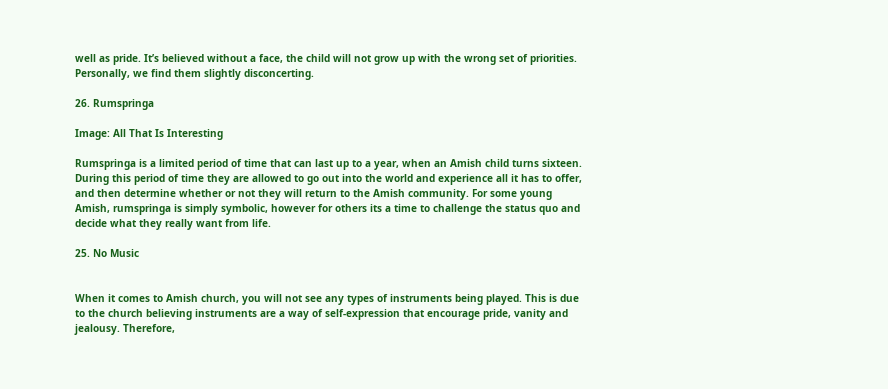well as pride. It’s believed without a face, the child will not grow up with the wrong set of priorities. Personally, we find them slightly disconcerting.

26. Rumspringa

Image: All That Is Interesting

Rumspringa is a limited period of time that can last up to a year, when an Amish child turns sixteen. During this period of time they are allowed to go out into the world and experience all it has to offer, and then determine whether or not they will return to the Amish community. For some young Amish, rumspringa is simply symbolic, however for others its a time to challenge the status quo and decide what they really want from life.

25. No Music


When it comes to Amish church, you will not see any types of instruments being played. This is due to the church believing instruments are a way of self-expression that encourage pride, vanity and jealousy. Therefore,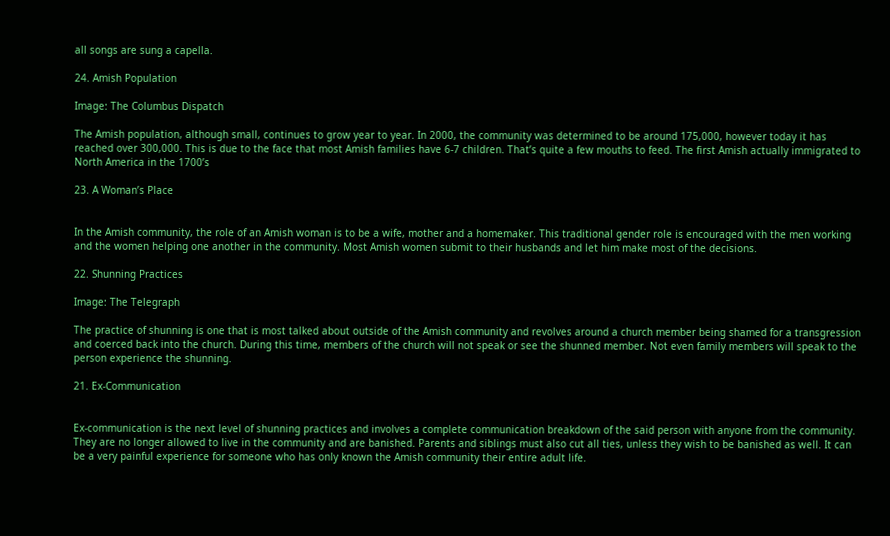all songs are sung a capella.

24. Amish Population

Image: The Columbus Dispatch

The Amish population, although small, continues to grow year to year. In 2000, the community was determined to be around 175,000, however today it has reached over 300,000. This is due to the face that most Amish families have 6-7 children. That’s quite a few mouths to feed. The first Amish actually immigrated to North America in the 1700’s

23. A Woman’s Place


In the Amish community, the role of an Amish woman is to be a wife, mother and a homemaker. This traditional gender role is encouraged with the men working and the women helping one another in the community. Most Amish women submit to their husbands and let him make most of the decisions.

22. Shunning Practices

Image: The Telegraph

The practice of shunning is one that is most talked about outside of the Amish community and revolves around a church member being shamed for a transgression and coerced back into the church. During this time, members of the church will not speak or see the shunned member. Not even family members will speak to the person experience the shunning.

21. Ex-Communication


Ex-communication is the next level of shunning practices and involves a complete communication breakdown of the said person with anyone from the community. They are no longer allowed to live in the community and are banished. Parents and siblings must also cut all ties, unless they wish to be banished as well. It can be a very painful experience for someone who has only known the Amish community their entire adult life.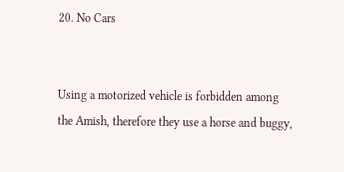20. No Cars


Using a motorized vehicle is forbidden among the Amish, therefore they use a horse and buggy,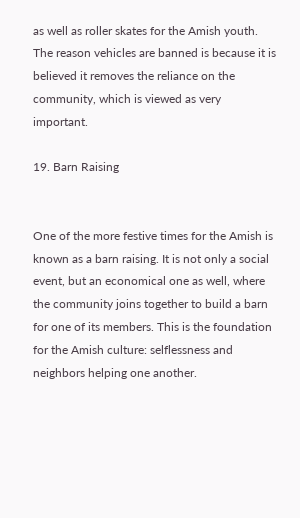as well as roller skates for the Amish youth. The reason vehicles are banned is because it is believed it removes the reliance on the community, which is viewed as very important.

19. Barn Raising


One of the more festive times for the Amish is known as a barn raising. It is not only a social event, but an economical one as well, where the community joins together to build a barn for one of its members. This is the foundation for the Amish culture: selflessness and neighbors helping one another.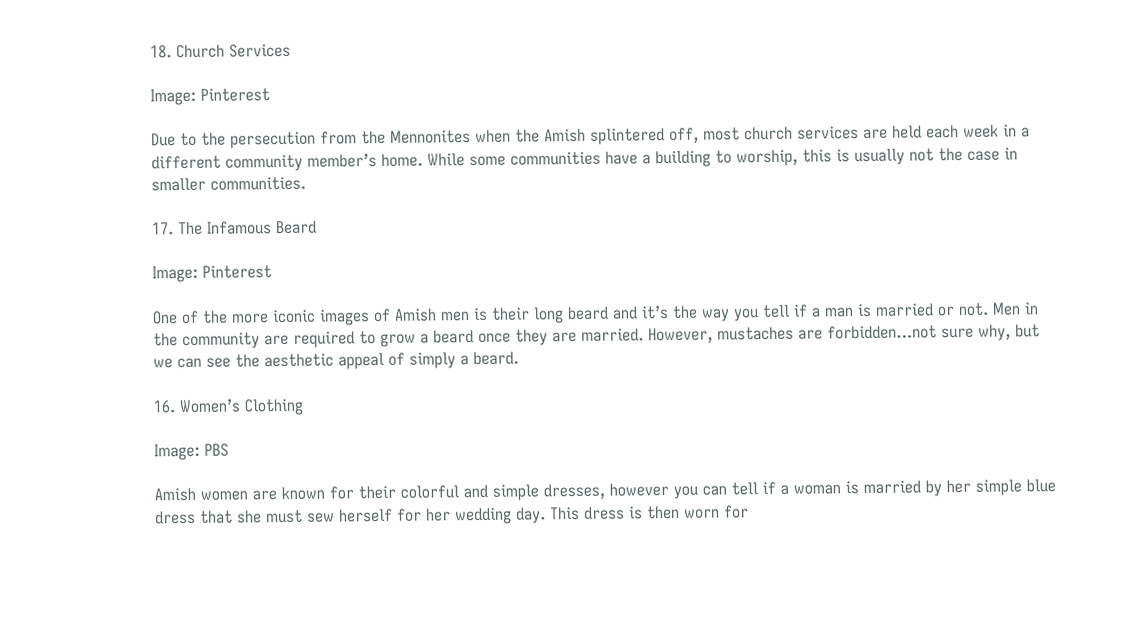18. Church Services

Image: Pinterest

Due to the persecution from the Mennonites when the Amish splintered off, most church services are held each week in a different community member’s home. While some communities have a building to worship, this is usually not the case in smaller communities.

17. The Infamous Beard

Image: Pinterest

One of the more iconic images of Amish men is their long beard and it’s the way you tell if a man is married or not. Men in the community are required to grow a beard once they are married. However, mustaches are forbidden…not sure why, but we can see the aesthetic appeal of simply a beard.

16. Women’s Clothing

Image: PBS

Amish women are known for their colorful and simple dresses, however you can tell if a woman is married by her simple blue dress that she must sew herself for her wedding day. This dress is then worn for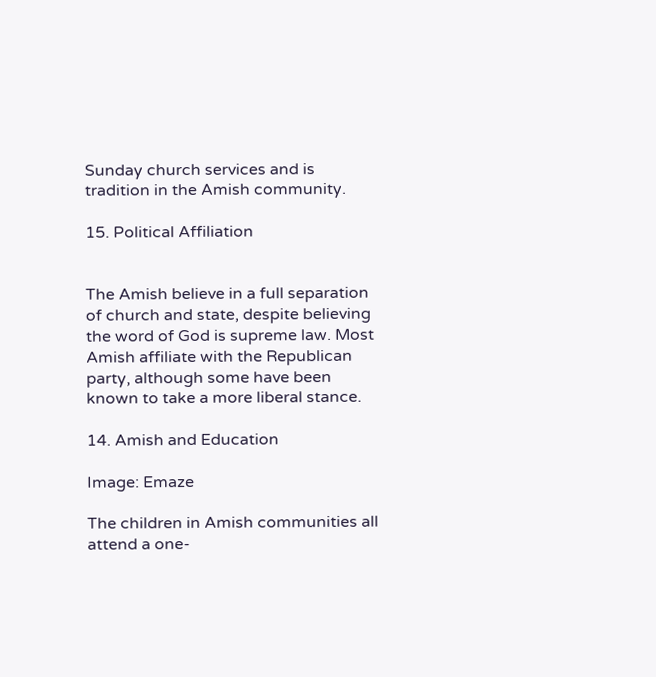Sunday church services and is tradition in the Amish community.

15. Political Affiliation


The Amish believe in a full separation of church and state, despite believing the word of God is supreme law. Most Amish affiliate with the Republican party, although some have been known to take a more liberal stance.

14. Amish and Education

Image: Emaze

The children in Amish communities all attend a one-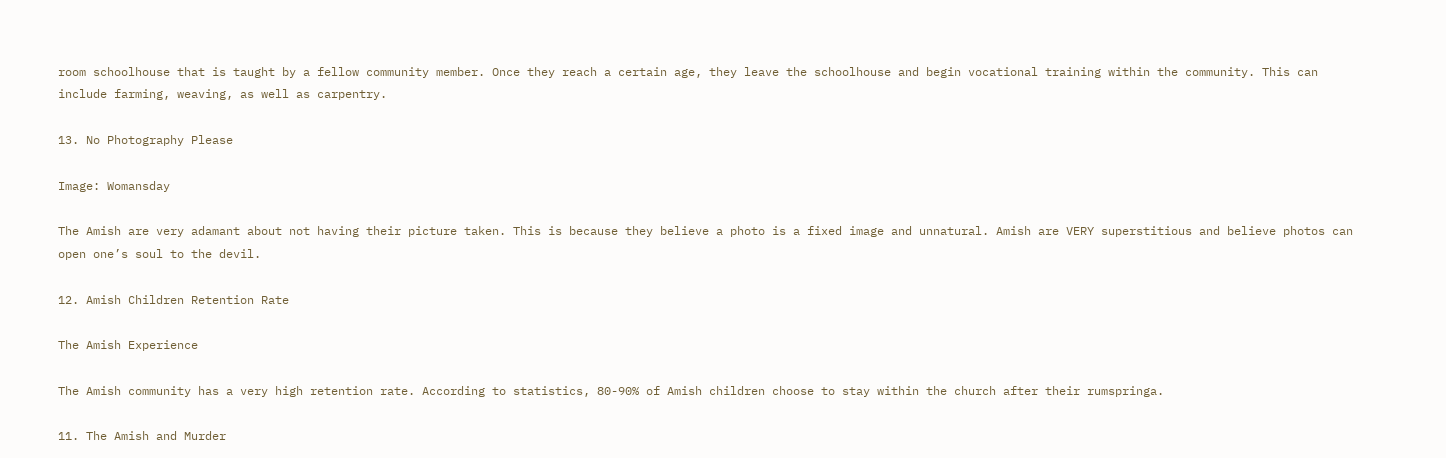room schoolhouse that is taught by a fellow community member. Once they reach a certain age, they leave the schoolhouse and begin vocational training within the community. This can include farming, weaving, as well as carpentry.

13. No Photography Please

Image: Womansday

The Amish are very adamant about not having their picture taken. This is because they believe a photo is a fixed image and unnatural. Amish are VERY superstitious and believe photos can open one’s soul to the devil.

12. Amish Children Retention Rate

The Amish Experience

The Amish community has a very high retention rate. According to statistics, 80-90% of Amish children choose to stay within the church after their rumspringa.

11. The Amish and Murder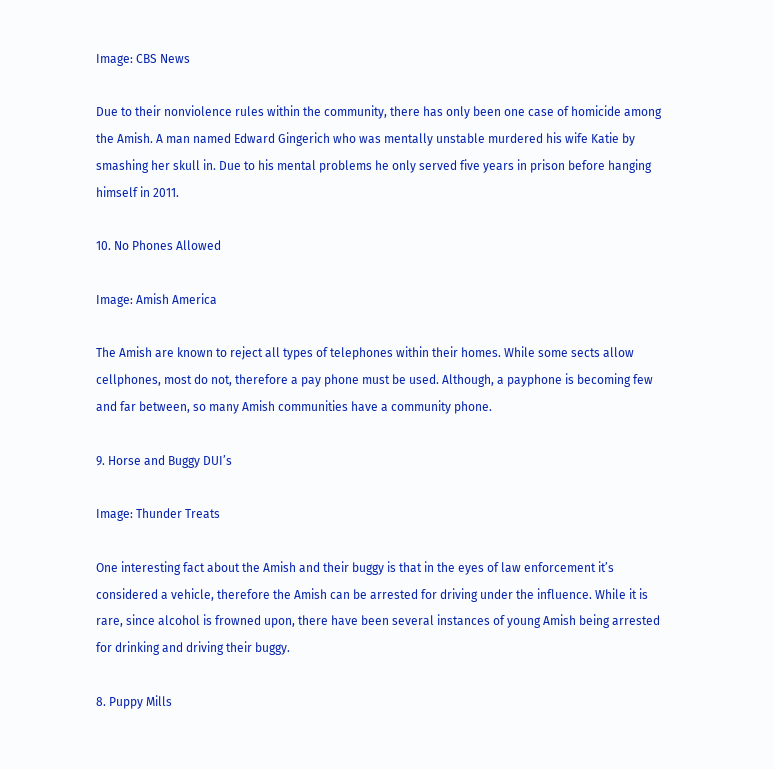Image: CBS News

Due to their nonviolence rules within the community, there has only been one case of homicide among the Amish. A man named Edward Gingerich who was mentally unstable murdered his wife Katie by smashing her skull in. Due to his mental problems he only served five years in prison before hanging himself in 2011.

10. No Phones Allowed

Image: Amish America

The Amish are known to reject all types of telephones within their homes. While some sects allow cellphones, most do not, therefore a pay phone must be used. Although, a payphone is becoming few and far between, so many Amish communities have a community phone.

9. Horse and Buggy DUI’s

Image: Thunder Treats

One interesting fact about the Amish and their buggy is that in the eyes of law enforcement it’s considered a vehicle, therefore the Amish can be arrested for driving under the influence. While it is rare, since alcohol is frowned upon, there have been several instances of young Amish being arrested for drinking and driving their buggy.

8. Puppy Mills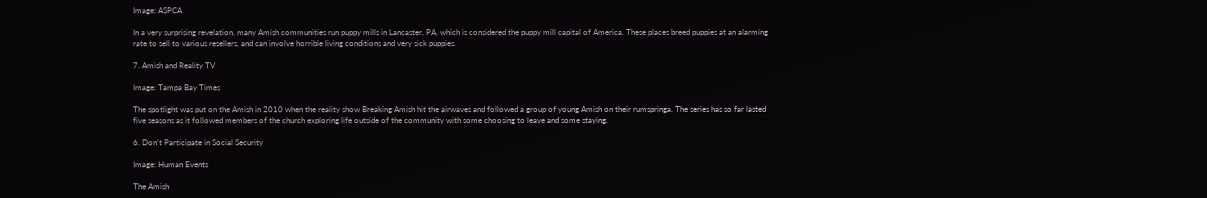Image: ASPCA

In a very surprising revelation, many Amish communities run puppy mills in Lancaster, PA, which is considered the puppy mill capital of America. These places breed puppies at an alarming rate to sell to various resellers, and can involve horrible living conditions and very sick puppies.

7. Amish and Reality TV

Image: Tampa Bay Times

The spotlight was put on the Amish in 2010 when the reality show Breaking Amish hit the airwaves and followed a group of young Amish on their rumspringa. The series has so far lasted five seasons as it followed members of the church exploring life outside of the community with some choosing to leave and some staying.

6. Don’t Participate in Social Security

Image: Human Events

The Amish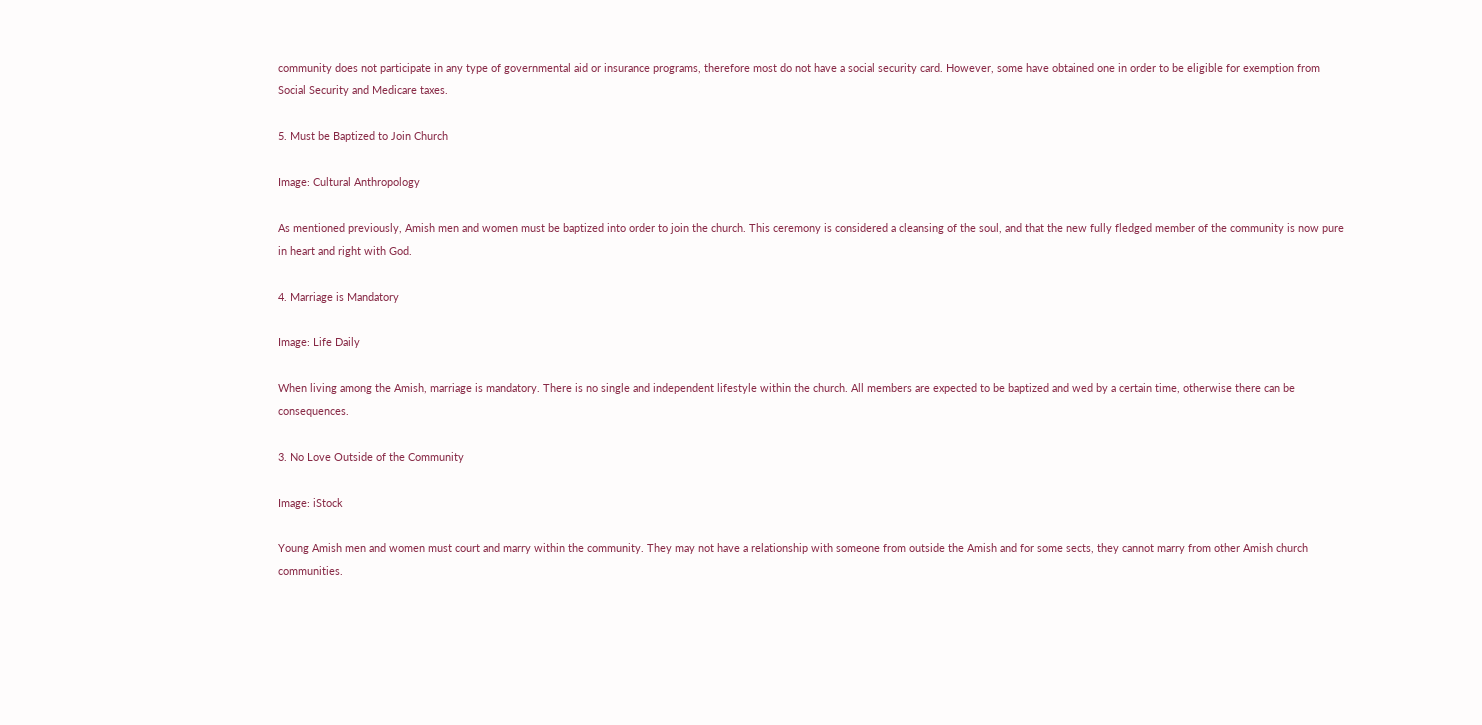community does not participate in any type of governmental aid or insurance programs, therefore most do not have a social security card. However, some have obtained one in order to be eligible for exemption from Social Security and Medicare taxes.

5. Must be Baptized to Join Church

Image: Cultural Anthropology

As mentioned previously, Amish men and women must be baptized into order to join the church. This ceremony is considered a cleansing of the soul, and that the new fully fledged member of the community is now pure in heart and right with God.

4. Marriage is Mandatory

Image: Life Daily

When living among the Amish, marriage is mandatory. There is no single and independent lifestyle within the church. All members are expected to be baptized and wed by a certain time, otherwise there can be consequences.

3. No Love Outside of the Community

Image: iStock

Young Amish men and women must court and marry within the community. They may not have a relationship with someone from outside the Amish and for some sects, they cannot marry from other Amish church communities.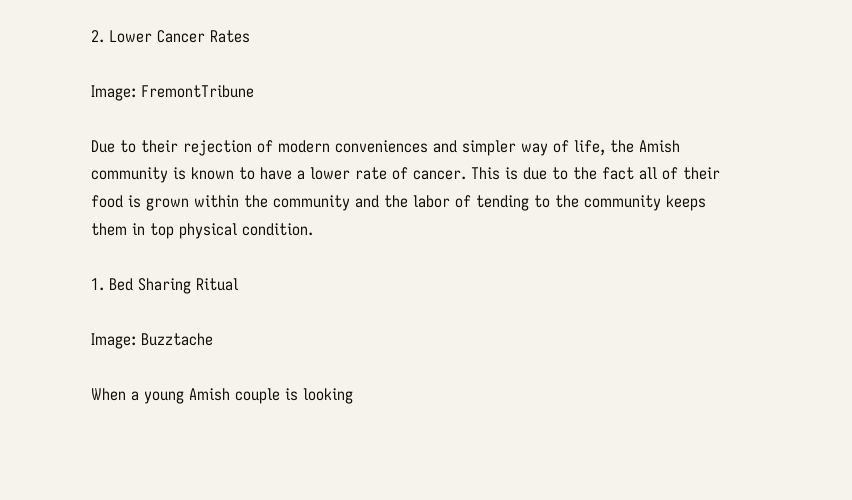2. Lower Cancer Rates

Image: FremontTribune

Due to their rejection of modern conveniences and simpler way of life, the Amish community is known to have a lower rate of cancer. This is due to the fact all of their food is grown within the community and the labor of tending to the community keeps them in top physical condition.

1. Bed Sharing Ritual

Image: Buzztache

When a young Amish couple is looking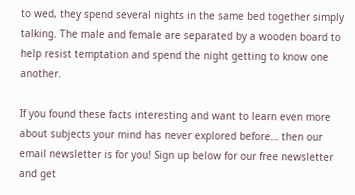to wed, they spend several nights in the same bed together simply talking. The male and female are separated by a wooden board to help resist temptation and spend the night getting to know one another.

If you found these facts interesting and want to learn even more about subjects your mind has never explored before… then our email newsletter is for you! Sign up below for our free newsletter and get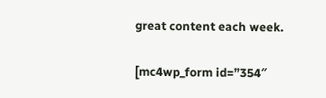great content each week.

[mc4wp_form id=”354″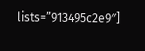lists=”913495c2e9″]